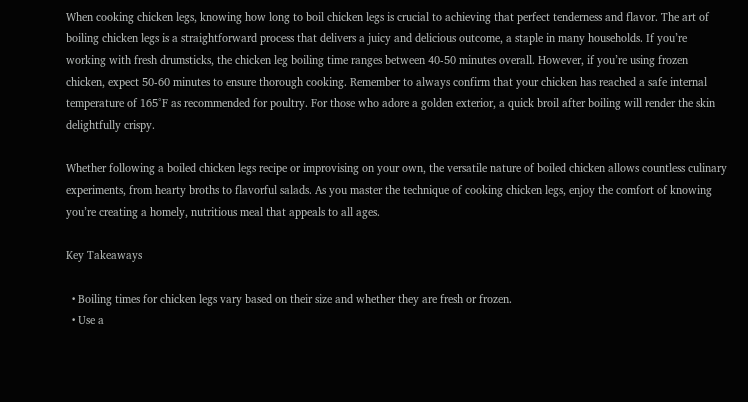When cooking chicken legs, knowing how long to boil chicken legs is crucial to achieving that perfect tenderness and flavor. The art of boiling chicken legs is a straightforward process that delivers a juicy and delicious outcome, a staple in many households. If you’re working with fresh drumsticks, the chicken leg boiling time ranges between 40-50 minutes overall. However, if you’re using frozen chicken, expect 50-60 minutes to ensure thorough cooking. Remember to always confirm that your chicken has reached a safe internal temperature of 165°F as recommended for poultry. For those who adore a golden exterior, a quick broil after boiling will render the skin delightfully crispy.

Whether following a boiled chicken legs recipe or improvising on your own, the versatile nature of boiled chicken allows countless culinary experiments, from hearty broths to flavorful salads. As you master the technique of cooking chicken legs, enjoy the comfort of knowing you’re creating a homely, nutritious meal that appeals to all ages.

Key Takeaways

  • Boiling times for chicken legs vary based on their size and whether they are fresh or frozen.
  • Use a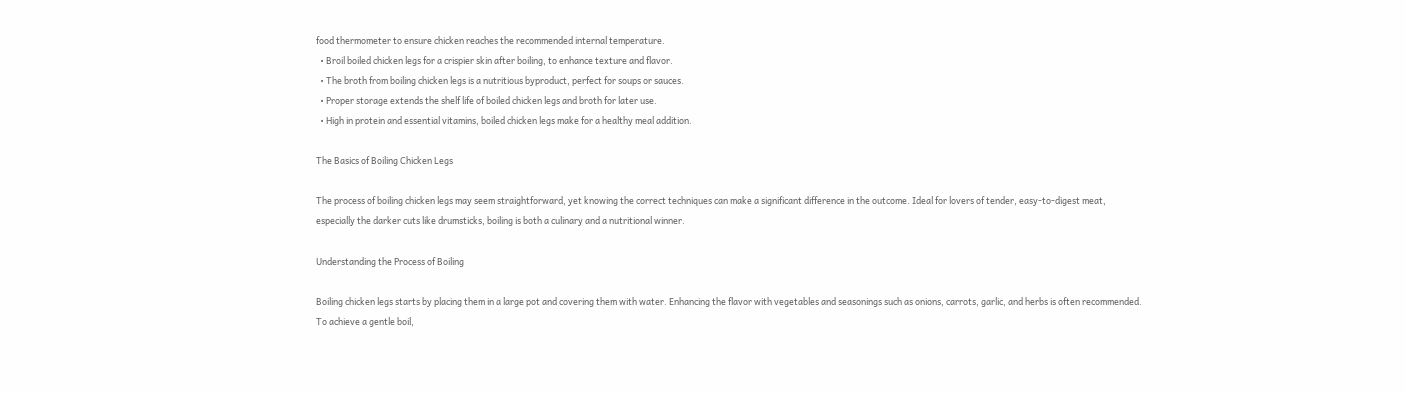food thermometer to ensure chicken reaches the recommended internal temperature.
  • Broil boiled chicken legs for a crispier skin after boiling, to enhance texture and flavor.
  • The broth from boiling chicken legs is a nutritious byproduct, perfect for soups or sauces.
  • Proper storage extends the shelf life of boiled chicken legs and broth for later use.
  • High in protein and essential vitamins, boiled chicken legs make for a healthy meal addition.

The Basics of Boiling Chicken Legs

The process of boiling chicken legs may seem straightforward, yet knowing the correct techniques can make a significant difference in the outcome. Ideal for lovers of tender, easy-to-digest meat, especially the darker cuts like drumsticks, boiling is both a culinary and a nutritional winner.

Understanding the Process of Boiling

Boiling chicken legs starts by placing them in a large pot and covering them with water. Enhancing the flavor with vegetables and seasonings such as onions, carrots, garlic, and herbs is often recommended. To achieve a gentle boil,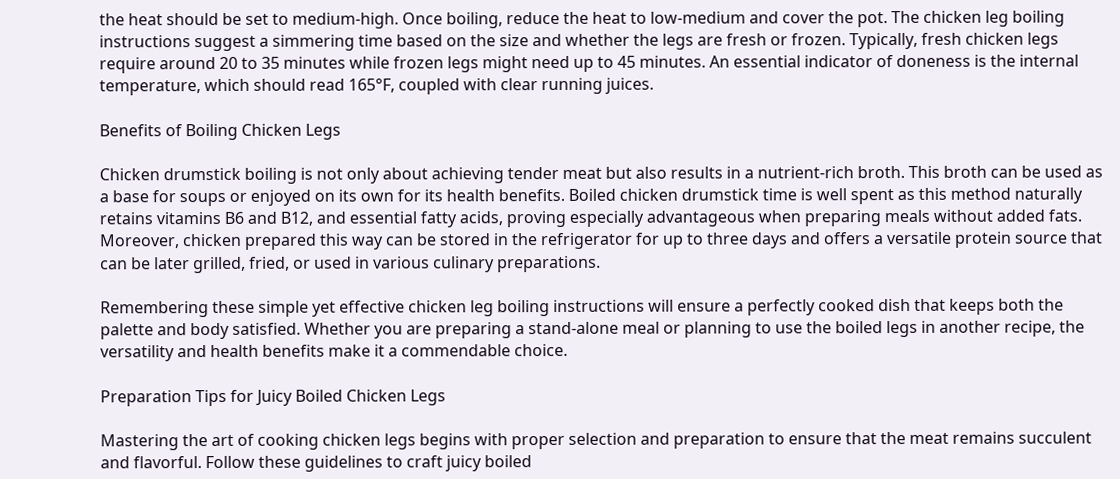the heat should be set to medium-high. Once boiling, reduce the heat to low-medium and cover the pot. The chicken leg boiling instructions suggest a simmering time based on the size and whether the legs are fresh or frozen. Typically, fresh chicken legs require around 20 to 35 minutes while frozen legs might need up to 45 minutes. An essential indicator of doneness is the internal temperature, which should read 165°F, coupled with clear running juices.

Benefits of Boiling Chicken Legs

Chicken drumstick boiling is not only about achieving tender meat but also results in a nutrient-rich broth. This broth can be used as a base for soups or enjoyed on its own for its health benefits. Boiled chicken drumstick time is well spent as this method naturally retains vitamins B6 and B12, and essential fatty acids, proving especially advantageous when preparing meals without added fats. Moreover, chicken prepared this way can be stored in the refrigerator for up to three days and offers a versatile protein source that can be later grilled, fried, or used in various culinary preparations.

Remembering these simple yet effective chicken leg boiling instructions will ensure a perfectly cooked dish that keeps both the palette and body satisfied. Whether you are preparing a stand-alone meal or planning to use the boiled legs in another recipe, the versatility and health benefits make it a commendable choice.

Preparation Tips for Juicy Boiled Chicken Legs

Mastering the art of cooking chicken legs begins with proper selection and preparation to ensure that the meat remains succulent and flavorful. Follow these guidelines to craft juicy boiled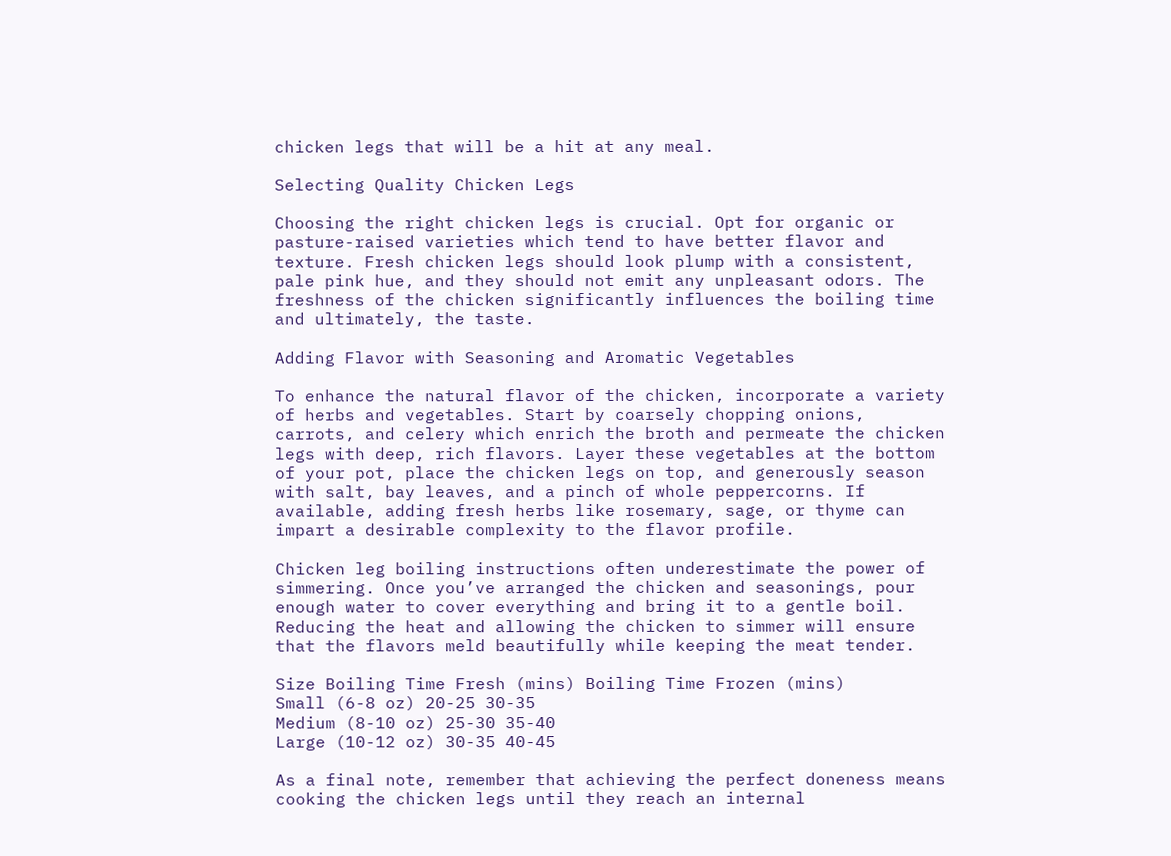chicken legs that will be a hit at any meal.

Selecting Quality Chicken Legs

Choosing the right chicken legs is crucial. Opt for organic or pasture-raised varieties which tend to have better flavor and texture. Fresh chicken legs should look plump with a consistent, pale pink hue, and they should not emit any unpleasant odors. The freshness of the chicken significantly influences the boiling time and ultimately, the taste.

Adding Flavor with Seasoning and Aromatic Vegetables

To enhance the natural flavor of the chicken, incorporate a variety of herbs and vegetables. Start by coarsely chopping onions, carrots, and celery which enrich the broth and permeate the chicken legs with deep, rich flavors. Layer these vegetables at the bottom of your pot, place the chicken legs on top, and generously season with salt, bay leaves, and a pinch of whole peppercorns. If available, adding fresh herbs like rosemary, sage, or thyme can impart a desirable complexity to the flavor profile.

Chicken leg boiling instructions often underestimate the power of simmering. Once you’ve arranged the chicken and seasonings, pour enough water to cover everything and bring it to a gentle boil. Reducing the heat and allowing the chicken to simmer will ensure that the flavors meld beautifully while keeping the meat tender.

Size Boiling Time Fresh (mins) Boiling Time Frozen (mins)
Small (6-8 oz) 20-25 30-35
Medium (8-10 oz) 25-30 35-40
Large (10-12 oz) 30-35 40-45

As a final note, remember that achieving the perfect doneness means cooking the chicken legs until they reach an internal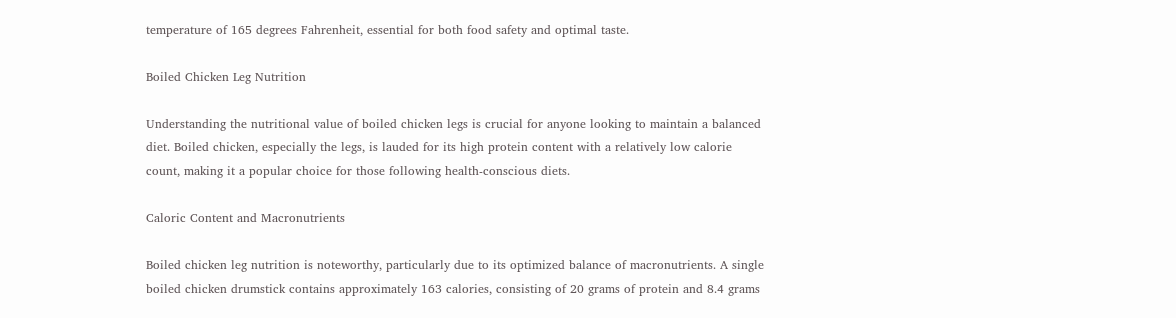temperature of 165 degrees Fahrenheit, essential for both food safety and optimal taste.

Boiled Chicken Leg Nutrition

Understanding the nutritional value of boiled chicken legs is crucial for anyone looking to maintain a balanced diet. Boiled chicken, especially the legs, is lauded for its high protein content with a relatively low calorie count, making it a popular choice for those following health-conscious diets.

Caloric Content and Macronutrients

Boiled chicken leg nutrition is noteworthy, particularly due to its optimized balance of macronutrients. A single boiled chicken drumstick contains approximately 163 calories, consisting of 20 grams of protein and 8.4 grams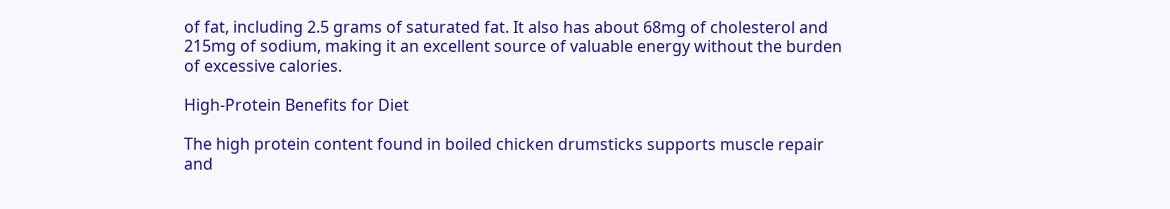of fat, including 2.5 grams of saturated fat. It also has about 68mg of cholesterol and 215mg of sodium, making it an excellent source of valuable energy without the burden of excessive calories.

High-Protein Benefits for Diet

The high protein content found in boiled chicken drumsticks supports muscle repair and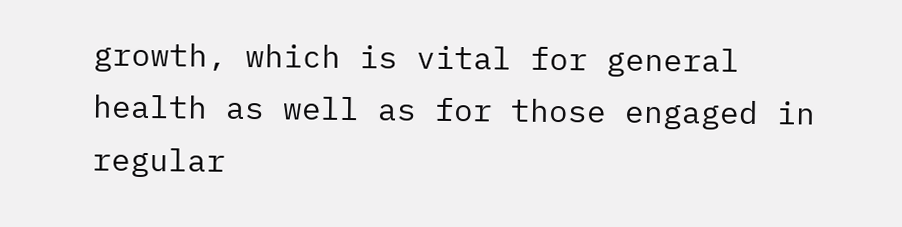growth, which is vital for general health as well as for those engaged in regular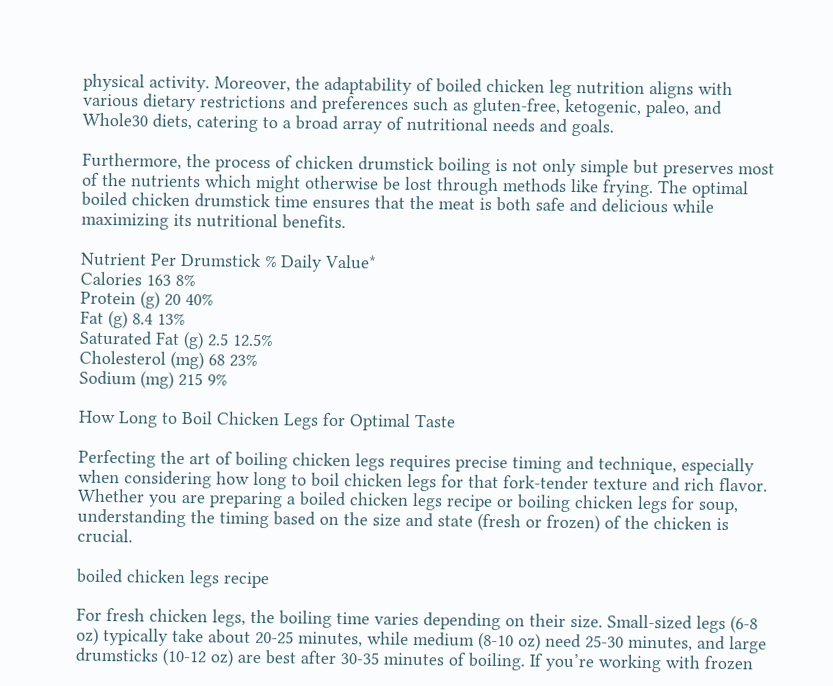physical activity. Moreover, the adaptability of boiled chicken leg nutrition aligns with various dietary restrictions and preferences such as gluten-free, ketogenic, paleo, and Whole30 diets, catering to a broad array of nutritional needs and goals.

Furthermore, the process of chicken drumstick boiling is not only simple but preserves most of the nutrients which might otherwise be lost through methods like frying. The optimal boiled chicken drumstick time ensures that the meat is both safe and delicious while maximizing its nutritional benefits.

Nutrient Per Drumstick % Daily Value*
Calories 163 8%
Protein (g) 20 40%
Fat (g) 8.4 13%
Saturated Fat (g) 2.5 12.5%
Cholesterol (mg) 68 23%
Sodium (mg) 215 9%

How Long to Boil Chicken Legs for Optimal Taste

Perfecting the art of boiling chicken legs requires precise timing and technique, especially when considering how long to boil chicken legs for that fork-tender texture and rich flavor. Whether you are preparing a boiled chicken legs recipe or boiling chicken legs for soup, understanding the timing based on the size and state (fresh or frozen) of the chicken is crucial.

boiled chicken legs recipe

For fresh chicken legs, the boiling time varies depending on their size. Small-sized legs (6-8 oz) typically take about 20-25 minutes, while medium (8-10 oz) need 25-30 minutes, and large drumsticks (10-12 oz) are best after 30-35 minutes of boiling. If you’re working with frozen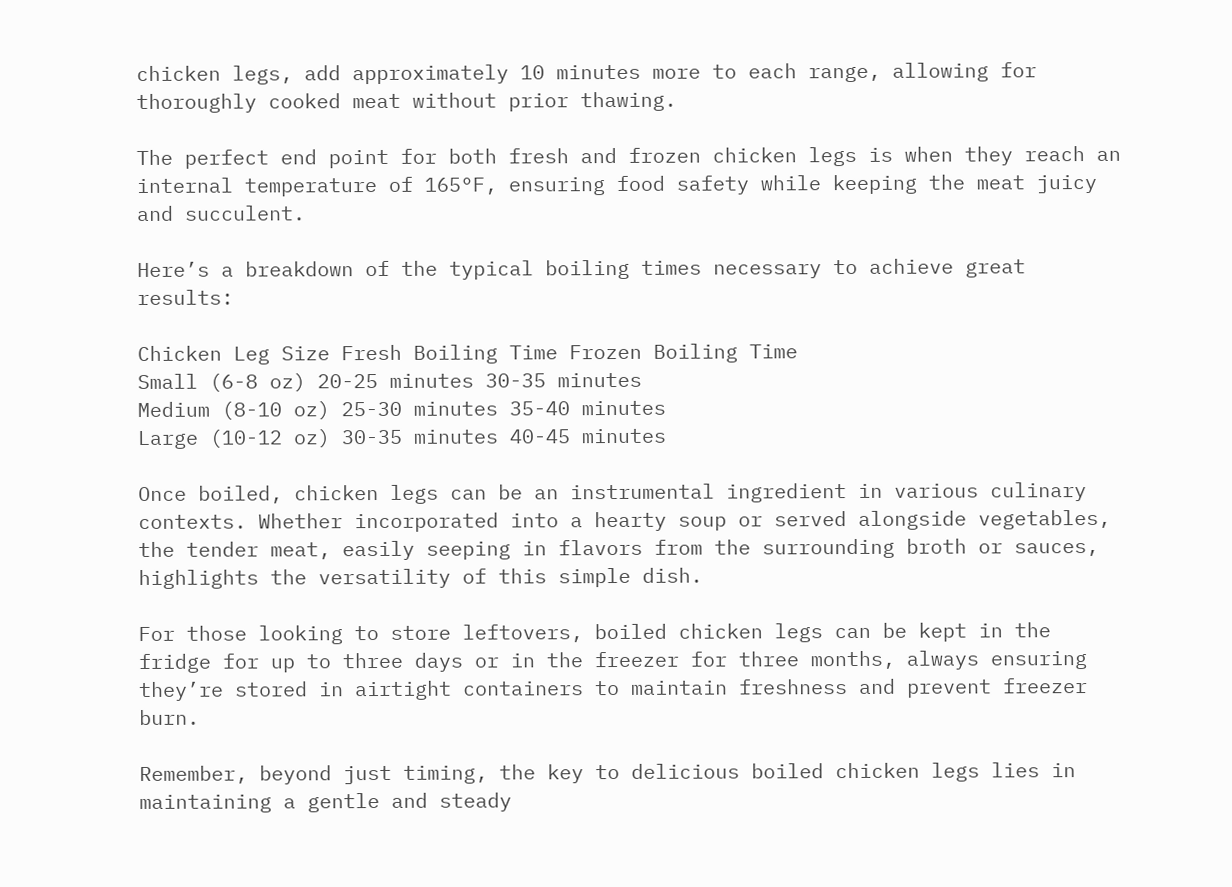chicken legs, add approximately 10 minutes more to each range, allowing for thoroughly cooked meat without prior thawing.

The perfect end point for both fresh and frozen chicken legs is when they reach an internal temperature of 165°F, ensuring food safety while keeping the meat juicy and succulent.

Here’s a breakdown of the typical boiling times necessary to achieve great results:

Chicken Leg Size Fresh Boiling Time Frozen Boiling Time
Small (6-8 oz) 20-25 minutes 30-35 minutes
Medium (8-10 oz) 25-30 minutes 35-40 minutes
Large (10-12 oz) 30-35 minutes 40-45 minutes

Once boiled, chicken legs can be an instrumental ingredient in various culinary contexts. Whether incorporated into a hearty soup or served alongside vegetables, the tender meat, easily seeping in flavors from the surrounding broth or sauces, highlights the versatility of this simple dish.

For those looking to store leftovers, boiled chicken legs can be kept in the fridge for up to three days or in the freezer for three months, always ensuring they’re stored in airtight containers to maintain freshness and prevent freezer burn.

Remember, beyond just timing, the key to delicious boiled chicken legs lies in maintaining a gentle and steady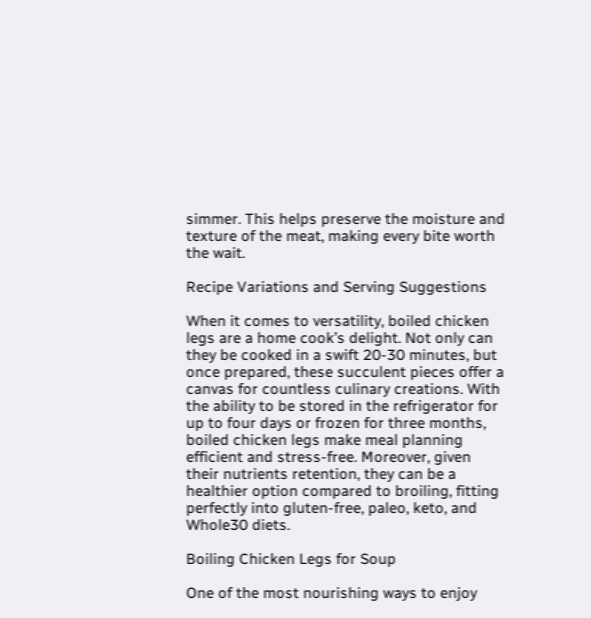simmer. This helps preserve the moisture and texture of the meat, making every bite worth the wait.

Recipe Variations and Serving Suggestions

When it comes to versatility, boiled chicken legs are a home cook’s delight. Not only can they be cooked in a swift 20-30 minutes, but once prepared, these succulent pieces offer a canvas for countless culinary creations. With the ability to be stored in the refrigerator for up to four days or frozen for three months, boiled chicken legs make meal planning efficient and stress-free. Moreover, given their nutrients retention, they can be a healthier option compared to broiling, fitting perfectly into gluten-free, paleo, keto, and Whole30 diets.

Boiling Chicken Legs for Soup

One of the most nourishing ways to enjoy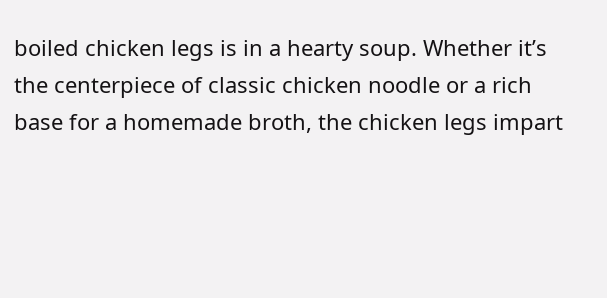boiled chicken legs is in a hearty soup. Whether it’s the centerpiece of classic chicken noodle or a rich base for a homemade broth, the chicken legs impart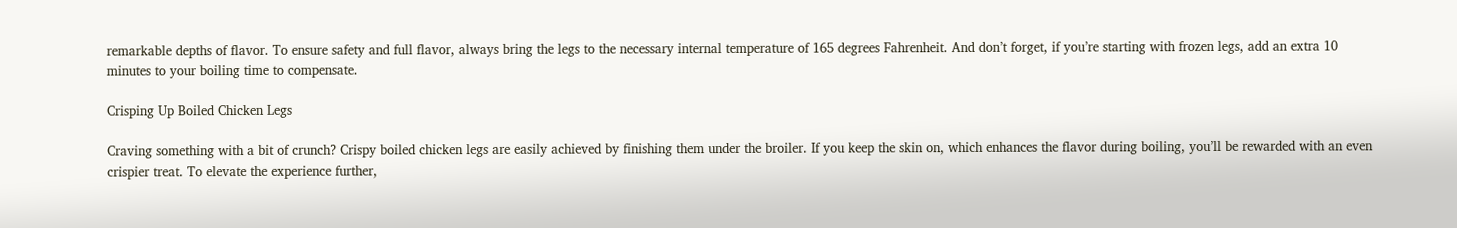remarkable depths of flavor. To ensure safety and full flavor, always bring the legs to the necessary internal temperature of 165 degrees Fahrenheit. And don’t forget, if you’re starting with frozen legs, add an extra 10 minutes to your boiling time to compensate.

Crisping Up Boiled Chicken Legs

Craving something with a bit of crunch? Crispy boiled chicken legs are easily achieved by finishing them under the broiler. If you keep the skin on, which enhances the flavor during boiling, you’ll be rewarded with an even crispier treat. To elevate the experience further,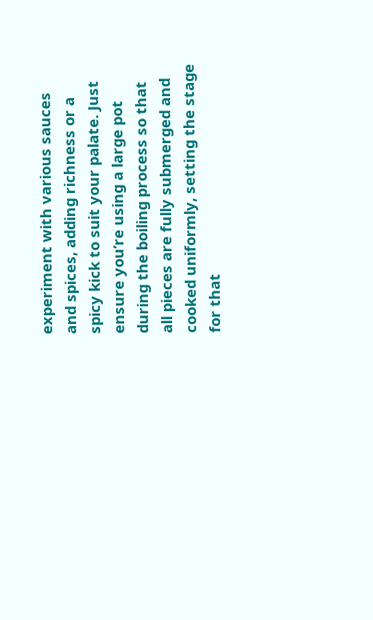experiment with various sauces and spices, adding richness or a spicy kick to suit your palate. Just ensure you’re using a large pot during the boiling process so that all pieces are fully submerged and cooked uniformly, setting the stage for that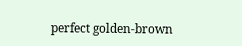perfect golden-brown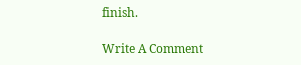finish.

Write A Comment